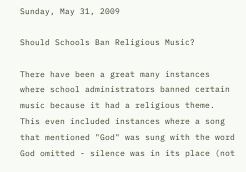Sunday, May 31, 2009

Should Schools Ban Religious Music?

There have been a great many instances where school administrators banned certain music because it had a religious theme. This even included instances where a song that mentioned "God" was sung with the word God omitted - silence was in its place (not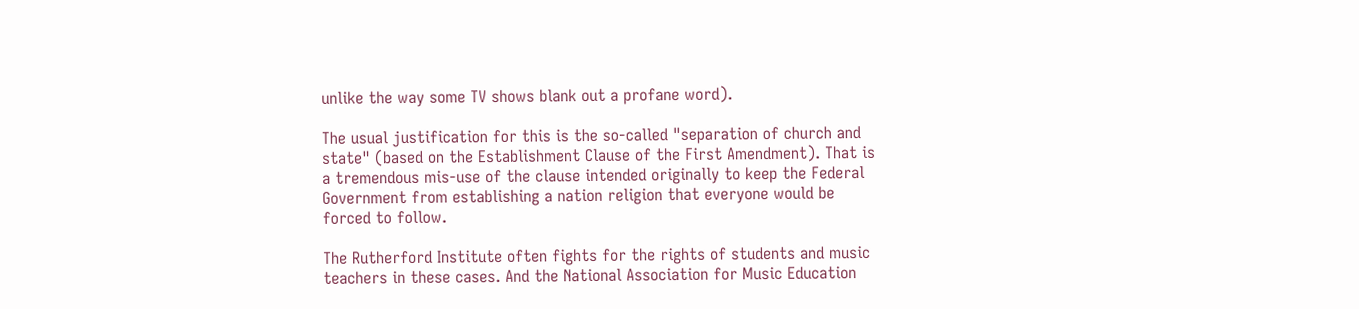unlike the way some TV shows blank out a profane word).

The usual justification for this is the so-called "separation of church and state" (based on the Establishment Clause of the First Amendment). That is a tremendous mis-use of the clause intended originally to keep the Federal Government from establishing a nation religion that everyone would be forced to follow.

The Rutherford Institute often fights for the rights of students and music teachers in these cases. And the National Association for Music Education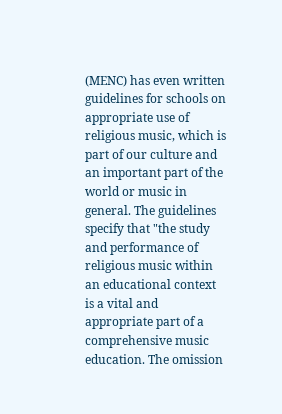(MENC) has even written guidelines for schools on appropriate use of religious music, which is part of our culture and an important part of the world or music in general. The guidelines specify that "the study and performance of religious music within an educational context is a vital and appropriate part of a comprehensive music education. The omission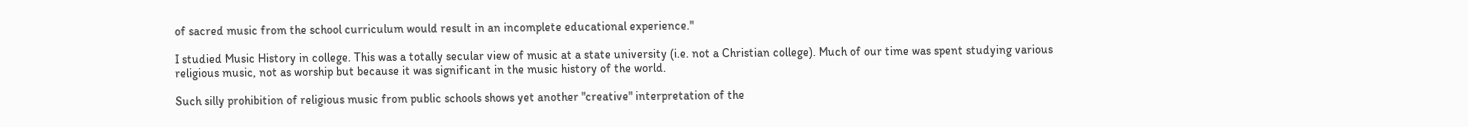of sacred music from the school curriculum would result in an incomplete educational experience."

I studied Music History in college. This was a totally secular view of music at a state university (i.e. not a Christian college). Much of our time was spent studying various religious music, not as worship but because it was significant in the music history of the world.

Such silly prohibition of religious music from public schools shows yet another "creative" interpretation of the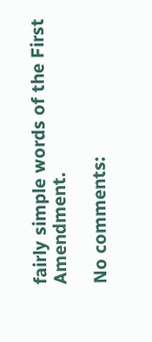fairly simple words of the First Amendment.

No comments: